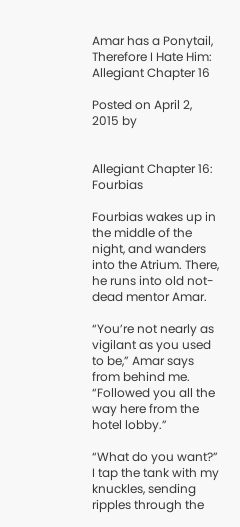Amar has a Ponytail, Therefore I Hate Him: Allegiant Chapter 16

Posted on April 2, 2015 by


Allegiant Chapter 16: Fourbias

Fourbias wakes up in the middle of the night, and wanders into the Atrium. There, he runs into old not-dead mentor Amar.

“You’re not nearly as vigilant as you used to be,” Amar says from behind me. “Followed you all the way here from the hotel lobby.”

“What do you want?” I tap the tank with my knuckles, sending ripples through the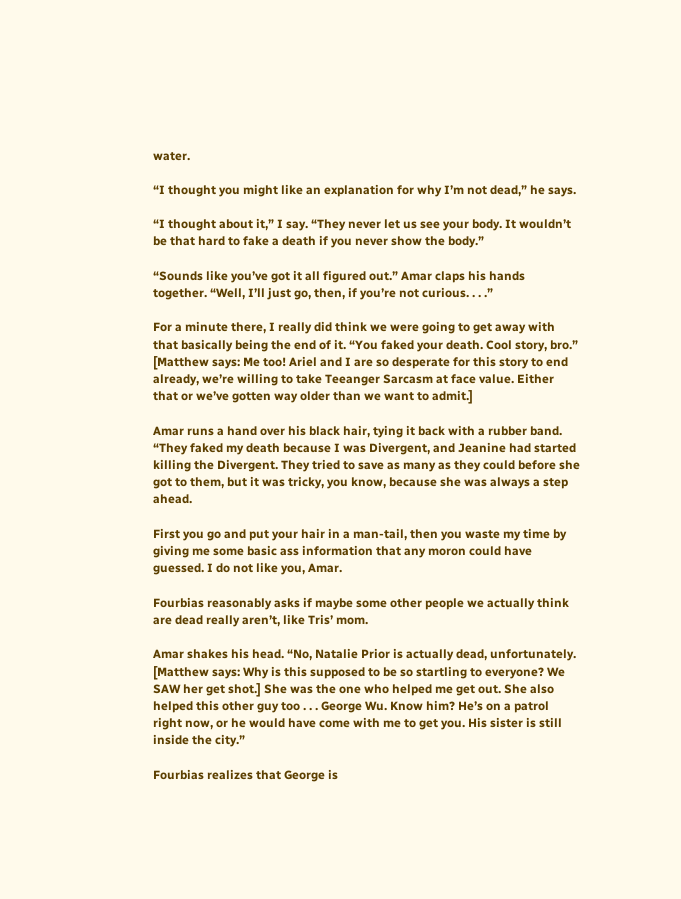water.

“I thought you might like an explanation for why I’m not dead,” he says.

“I thought about it,” I say. “They never let us see your body. It wouldn’t be that hard to fake a death if you never show the body.”

“Sounds like you’ve got it all figured out.” Amar claps his hands together. “Well, I’ll just go, then, if you’re not curious. . . .”

For a minute there, I really did think we were going to get away with that basically being the end of it. “You faked your death. Cool story, bro.” [Matthew says: Me too! Ariel and I are so desperate for this story to end already, we’re willing to take Teeanger Sarcasm at face value. Either that or we’ve gotten way older than we want to admit.]

Amar runs a hand over his black hair, tying it back with a rubber band. “They faked my death because I was Divergent, and Jeanine had started killing the Divergent. They tried to save as many as they could before she got to them, but it was tricky, you know, because she was always a step ahead.

First you go and put your hair in a man-tail, then you waste my time by giving me some basic ass information that any moron could have guessed. I do not like you, Amar.

Fourbias reasonably asks if maybe some other people we actually think are dead really aren’t, like Tris’ mom.

Amar shakes his head. “No, Natalie Prior is actually dead, unfortunately. [Matthew says: Why is this supposed to be so startling to everyone? We SAW her get shot.] She was the one who helped me get out. She also helped this other guy too . . . George Wu. Know him? He’s on a patrol right now, or he would have come with me to get you. His sister is still inside the city.”

Fourbias realizes that George is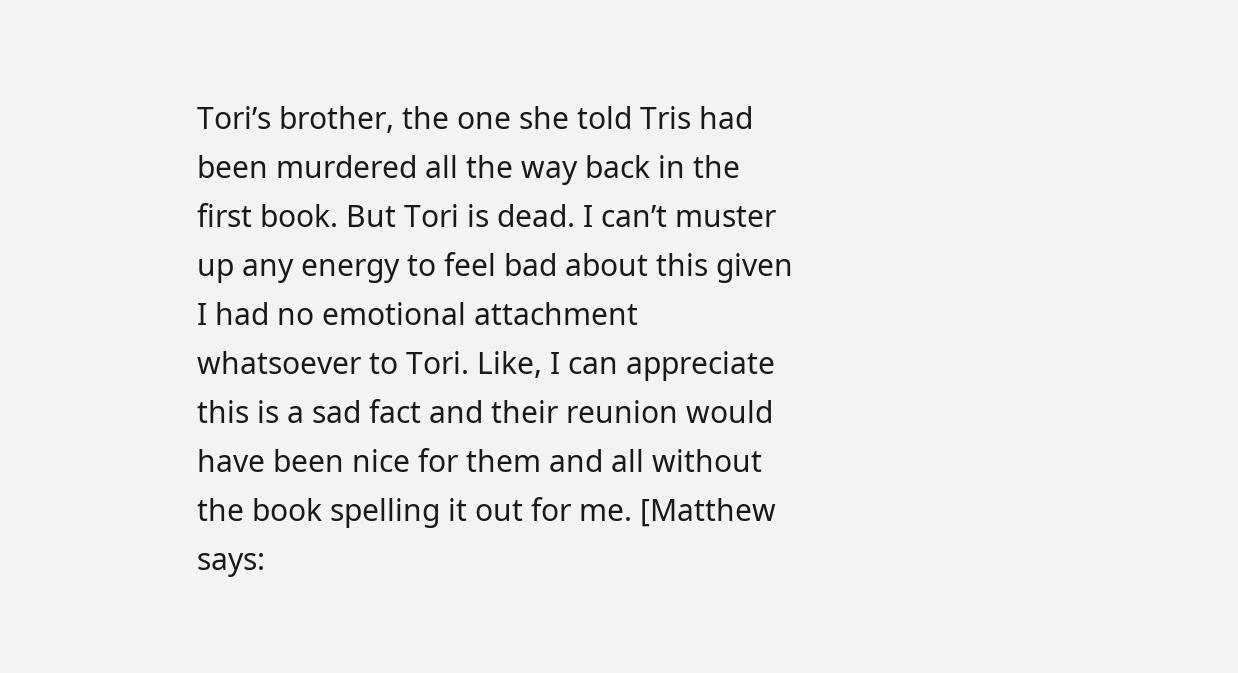Tori’s brother, the one she told Tris had been murdered all the way back in the first book. But Tori is dead. I can’t muster up any energy to feel bad about this given I had no emotional attachment whatsoever to Tori. Like, I can appreciate this is a sad fact and their reunion would have been nice for them and all without the book spelling it out for me. [Matthew says: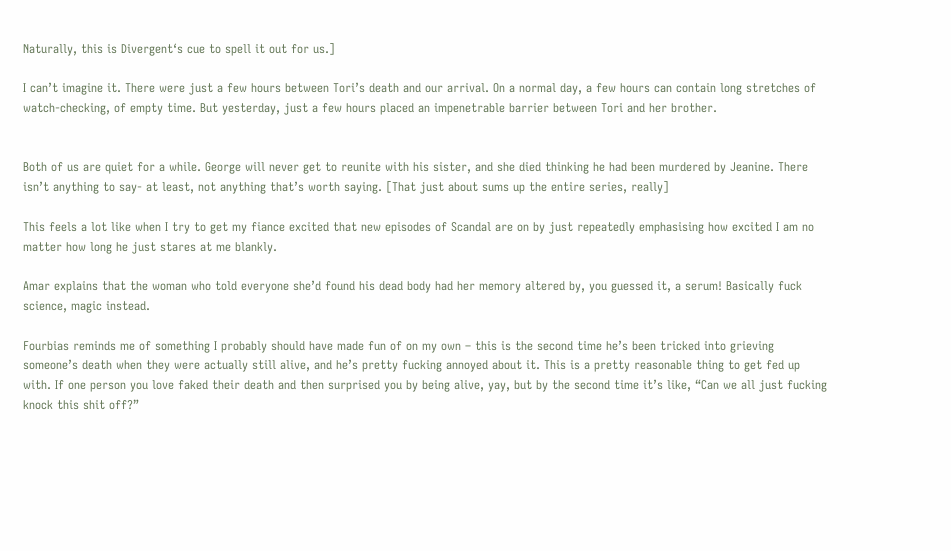Naturally, this is Divergent‘s cue to spell it out for us.]

I can’t imagine it. There were just a few hours between Tori’s death and our arrival. On a normal day, a few hours can contain long stretches of watch-checking, of empty time. But yesterday, just a few hours placed an impenetrable barrier between Tori and her brother.


Both of us are quiet for a while. George will never get to reunite with his sister, and she died thinking he had been murdered by Jeanine. There isn’t anything to say- at least, not anything that’s worth saying. [That just about sums up the entire series, really]

This feels a lot like when I try to get my fiance excited that new episodes of Scandal are on by just repeatedly emphasising how excited I am no matter how long he just stares at me blankly.

Amar explains that the woman who told everyone she’d found his dead body had her memory altered by, you guessed it, a serum! Basically fuck science, magic instead.

Fourbias reminds me of something I probably should have made fun of on my own – this is the second time he’s been tricked into grieving someone’s death when they were actually still alive, and he’s pretty fucking annoyed about it. This is a pretty reasonable thing to get fed up with. If one person you love faked their death and then surprised you by being alive, yay, but by the second time it’s like, “Can we all just fucking knock this shit off?”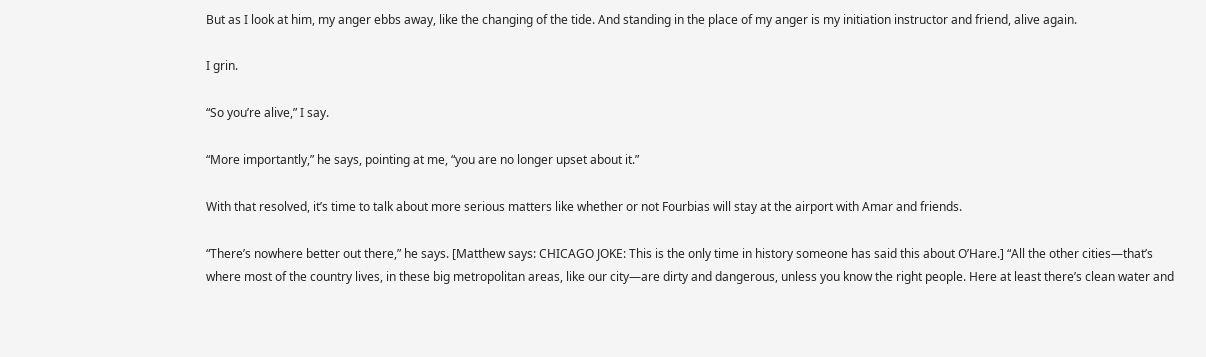But as I look at him, my anger ebbs away, like the changing of the tide. And standing in the place of my anger is my initiation instructor and friend, alive again.

I grin.

“So you’re alive,” I say.

“More importantly,” he says, pointing at me, “you are no longer upset about it.”

With that resolved, it’s time to talk about more serious matters like whether or not Fourbias will stay at the airport with Amar and friends.

“There’s nowhere better out there,” he says. [Matthew says: CHICAGO JOKE: This is the only time in history someone has said this about O’Hare.] “All the other cities—that’s where most of the country lives, in these big metropolitan areas, like our city—are dirty and dangerous, unless you know the right people. Here at least there’s clean water and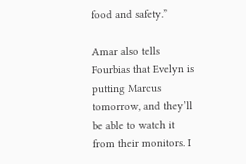food and safety.”

Amar also tells Fourbias that Evelyn is putting Marcus tomorrow, and they’ll be able to watch it from their monitors. I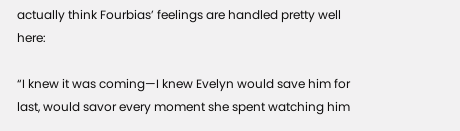actually think Fourbias’ feelings are handled pretty well here:

“I knew it was coming—I knew Evelyn would save him for last, would savor every moment she spent watching him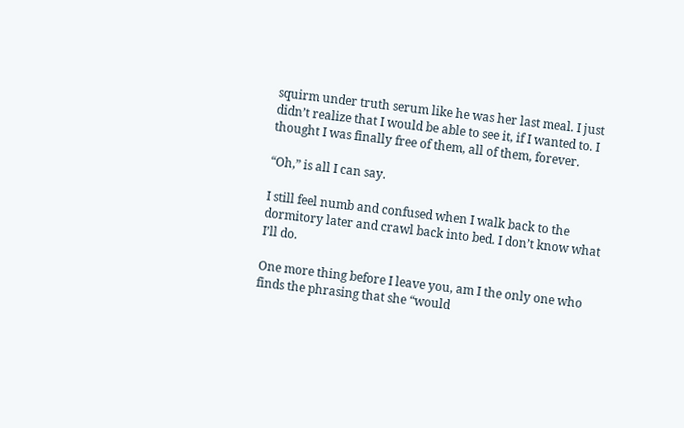squirm under truth serum like he was her last meal. I just didn’t realize that I would be able to see it, if I wanted to. I thought I was finally free of them, all of them, forever.

“Oh,” is all I can say.

I still feel numb and confused when I walk back to the dormitory later and crawl back into bed. I don’t know what I’ll do.

One more thing before I leave you, am I the only one who finds the phrasing that she “would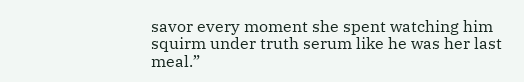savor every moment she spent watching him squirm under truth serum like he was her last meal.”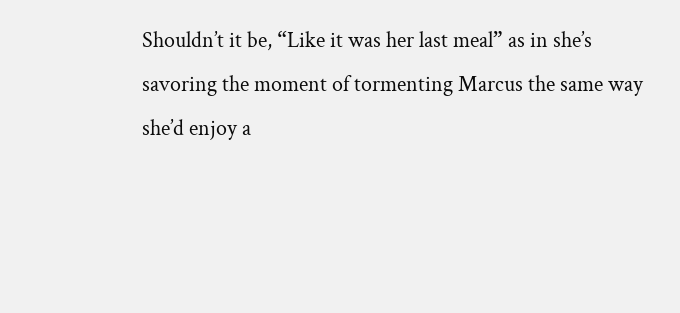Shouldn’t it be, “Like it was her last meal” as in she’s savoring the moment of tormenting Marcus the same way she’d enjoy a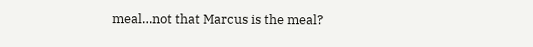meal…not that Marcus is the meal?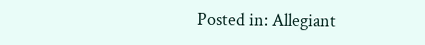Posted in: Allegiant